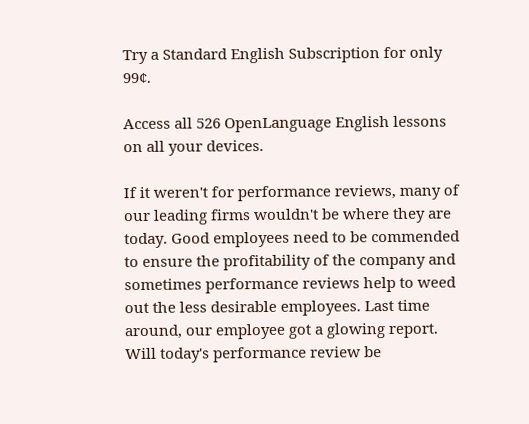Try a Standard English Subscription for only 99¢.

Access all 526 OpenLanguage English lessons on all your devices.

If it weren't for performance reviews, many of our leading firms wouldn't be where they are today. Good employees need to be commended to ensure the profitability of the company and sometimes performance reviews help to weed out the less desirable employees. Last time around, our employee got a glowing report. Will today's performance review be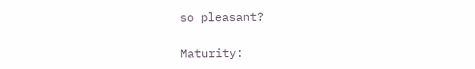so pleasant?

Maturity: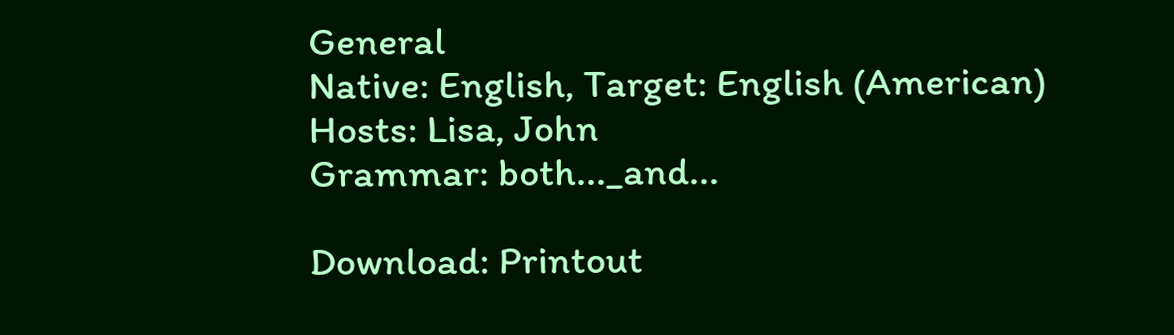General
Native: English, Target: English (American)
Hosts: Lisa, John
Grammar: both..._and...

Download: Printout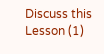Discuss this Lesson (1)